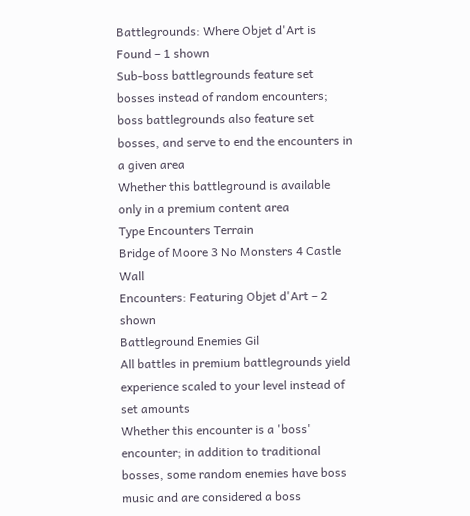Battlegrounds: Where Objet d'Art is Found – 1 shown
Sub-boss battlegrounds feature set bosses instead of random encounters; boss battlegrounds also feature set bosses, and serve to end the encounters in a given area
Whether this battleground is available only in a premium content area
Type Encounters Terrain
Bridge of Moore 3 No Monsters 4 Castle Wall
Encounters: Featuring Objet d'Art – 2 shown
Battleground Enemies Gil
All battles in premium battlegrounds yield experience scaled to your level instead of set amounts
Whether this encounter is a 'boss' encounter; in addition to traditional bosses, some random enemies have boss music and are considered a boss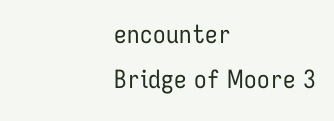encounter
Bridge of Moore 3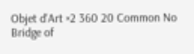Objet d'Art ×2 360 20 Common No
Bridge of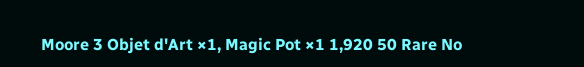Moore 3 Objet d'Art ×1, Magic Pot ×1 1,920 50 Rare No